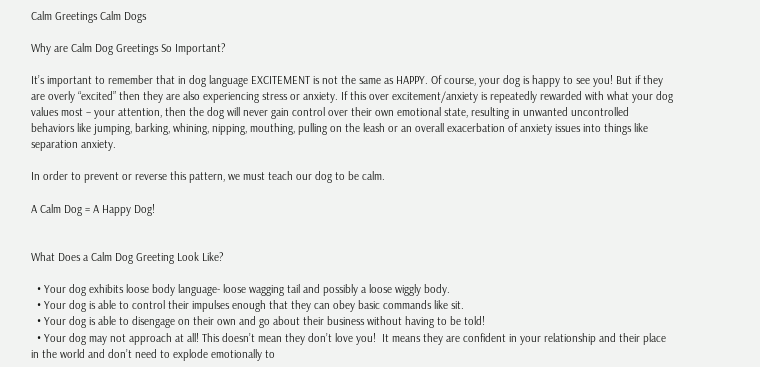Calm Greetings Calm Dogs

Why are Calm Dog Greetings So Important?

It’s important to remember that in dog language EXCITEMENT is not the same as HAPPY. Of course, your dog is happy to see you! But if they are overly “excited” then they are also experiencing stress or anxiety. If this over excitement/anxiety is repeatedly rewarded with what your dog values most – your attention, then the dog will never gain control over their own emotional state, resulting in unwanted uncontrolled behaviors like jumping, barking, whining, nipping, mouthing, pulling on the leash or an overall exacerbation of anxiety issues into things like separation anxiety.

In order to prevent or reverse this pattern, we must teach our dog to be calm.

A Calm Dog = A Happy Dog!


What Does a Calm Dog Greeting Look Like?

  • Your dog exhibits loose body language- loose wagging tail and possibly a loose wiggly body.
  • Your dog is able to control their impulses enough that they can obey basic commands like sit.
  • Your dog is able to disengage on their own and go about their business without having to be told!
  • Your dog may not approach at all! This doesn’t mean they don’t love you!  It means they are confident in your relationship and their place in the world and don’t need to explode emotionally to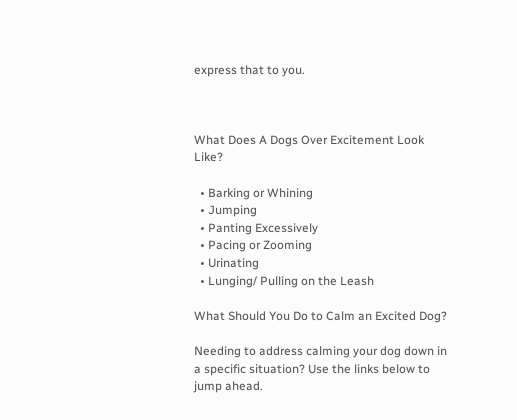express that to you.



What Does A Dogs Over Excitement Look Like?

  • Barking or Whining
  • Jumping
  • Panting Excessively
  • Pacing or Zooming
  • Urinating
  • Lunging/ Pulling on the Leash

What Should You Do to Calm an Excited Dog?

Needing to address calming your dog down in a specific situation? Use the links below to jump ahead.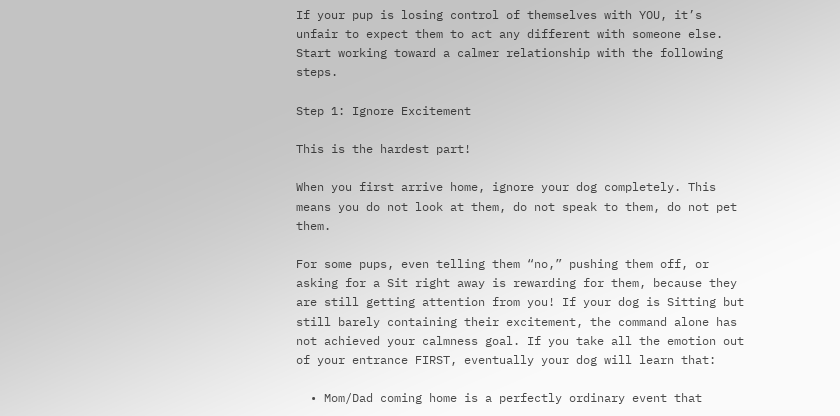If your pup is losing control of themselves with YOU, it’s unfair to expect them to act any different with someone else. Start working toward a calmer relationship with the following steps.

Step 1: Ignore Excitement

This is the hardest part!

When you first arrive home, ignore your dog completely. This means you do not look at them, do not speak to them, do not pet them.

For some pups, even telling them “no,” pushing them off, or asking for a Sit right away is rewarding for them, because they are still getting attention from you! If your dog is Sitting but still barely containing their excitement, the command alone has not achieved your calmness goal. If you take all the emotion out of your entrance FIRST, eventually your dog will learn that:

  • Mom/Dad coming home is a perfectly ordinary event that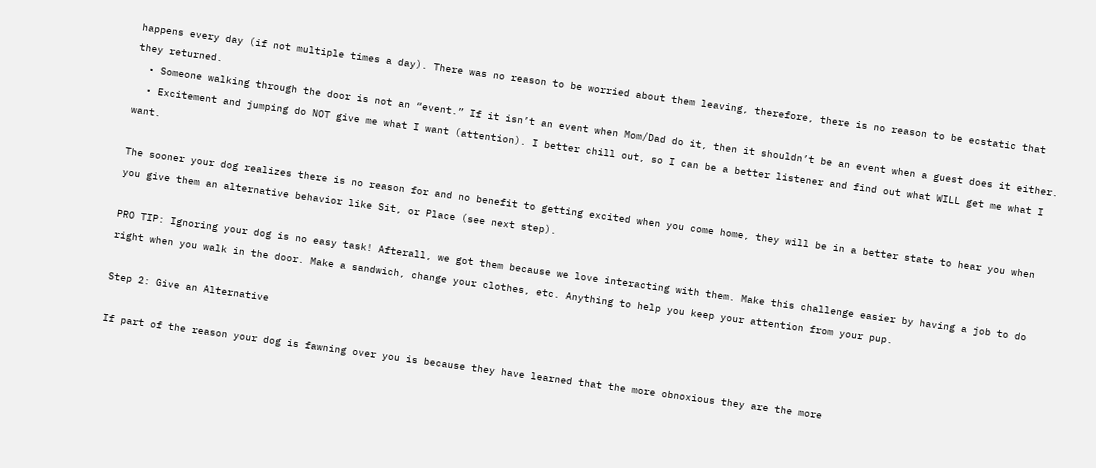happens every day (if not multiple times a day). There was no reason to be worried about them leaving, therefore, there is no reason to be ecstatic that they returned.
  • Someone walking through the door is not an “event.” If it isn’t an event when Mom/Dad do it, then it shouldn’t be an event when a guest does it either.
  • Excitement and jumping do NOT give me what I want (attention). I better chill out, so I can be a better listener and find out what WILL get me what I want.

The sooner your dog realizes there is no reason for and no benefit to getting excited when you come home, they will be in a better state to hear you when you give them an alternative behavior like Sit, or Place (see next step).

PRO TIP: Ignoring your dog is no easy task! Afterall, we got them because we love interacting with them. Make this challenge easier by having a job to do right when you walk in the door. Make a sandwich, change your clothes, etc. Anything to help you keep your attention from your pup.

Step 2: Give an Alternative

If part of the reason your dog is fawning over you is because they have learned that the more obnoxious they are the more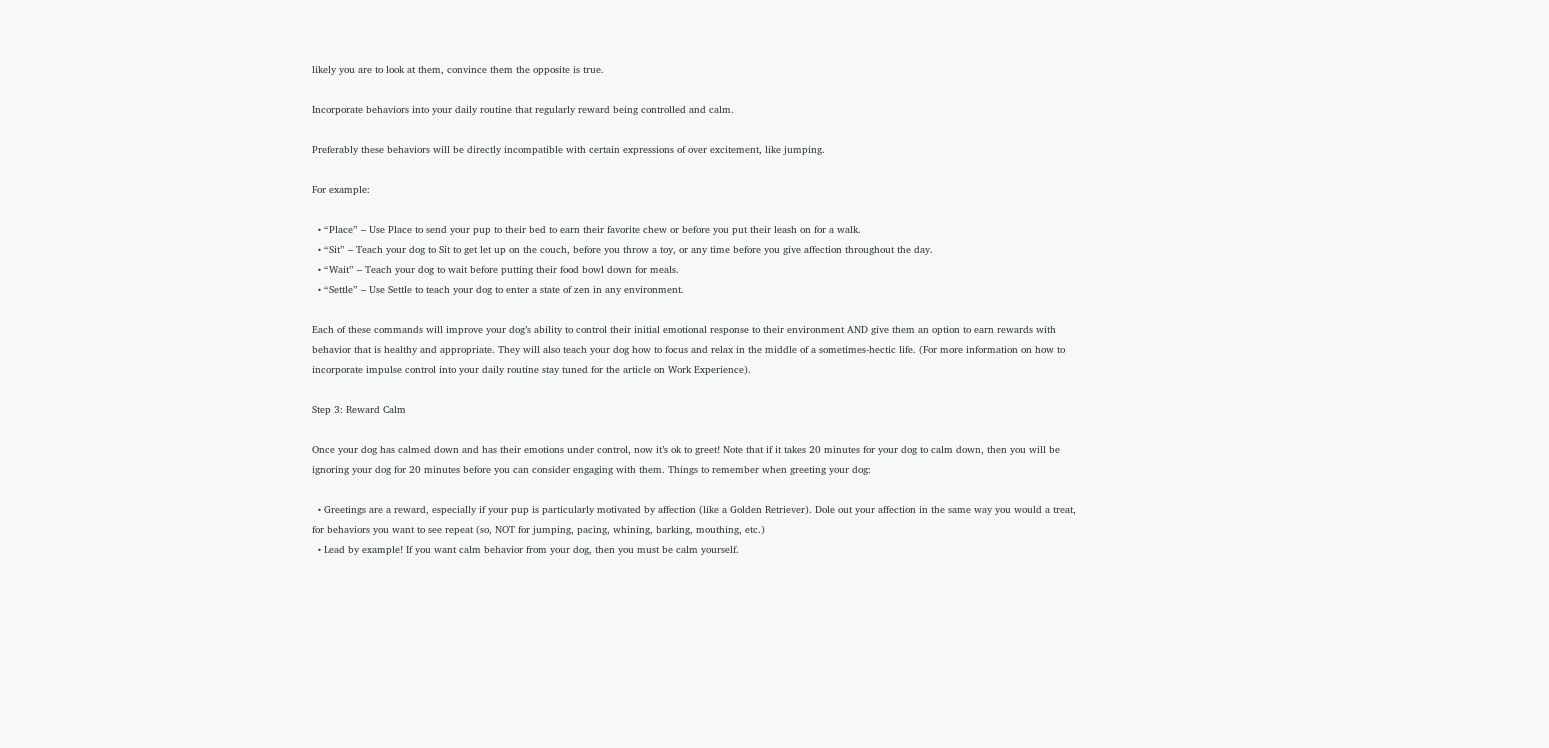likely you are to look at them, convince them the opposite is true.

Incorporate behaviors into your daily routine that regularly reward being controlled and calm.

Preferably these behaviors will be directly incompatible with certain expressions of over excitement, like jumping.

For example:

  • “Place” – Use Place to send your pup to their bed to earn their favorite chew or before you put their leash on for a walk.
  • “Sit” – Teach your dog to Sit to get let up on the couch, before you throw a toy, or any time before you give affection throughout the day.
  • “Wait” – Teach your dog to wait before putting their food bowl down for meals.
  • “Settle” – Use Settle to teach your dog to enter a state of zen in any environment.

Each of these commands will improve your dog’s ability to control their initial emotional response to their environment AND give them an option to earn rewards with behavior that is healthy and appropriate. They will also teach your dog how to focus and relax in the middle of a sometimes-hectic life. (For more information on how to incorporate impulse control into your daily routine stay tuned for the article on Work Experience).

Step 3: Reward Calm

Once your dog has calmed down and has their emotions under control, now it’s ok to greet! Note that if it takes 20 minutes for your dog to calm down, then you will be ignoring your dog for 20 minutes before you can consider engaging with them. Things to remember when greeting your dog:

  • Greetings are a reward, especially if your pup is particularly motivated by affection (like a Golden Retriever). Dole out your affection in the same way you would a treat, for behaviors you want to see repeat (so, NOT for jumping, pacing, whining, barking, mouthing, etc.)
  • Lead by example! If you want calm behavior from your dog, then you must be calm yourself.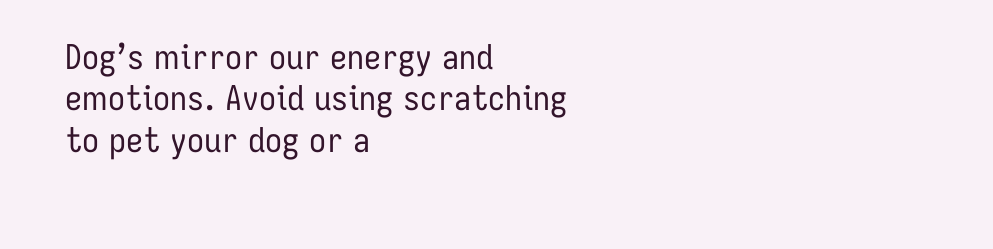Dog’s mirror our energy and emotions. Avoid using scratching to pet your dog or a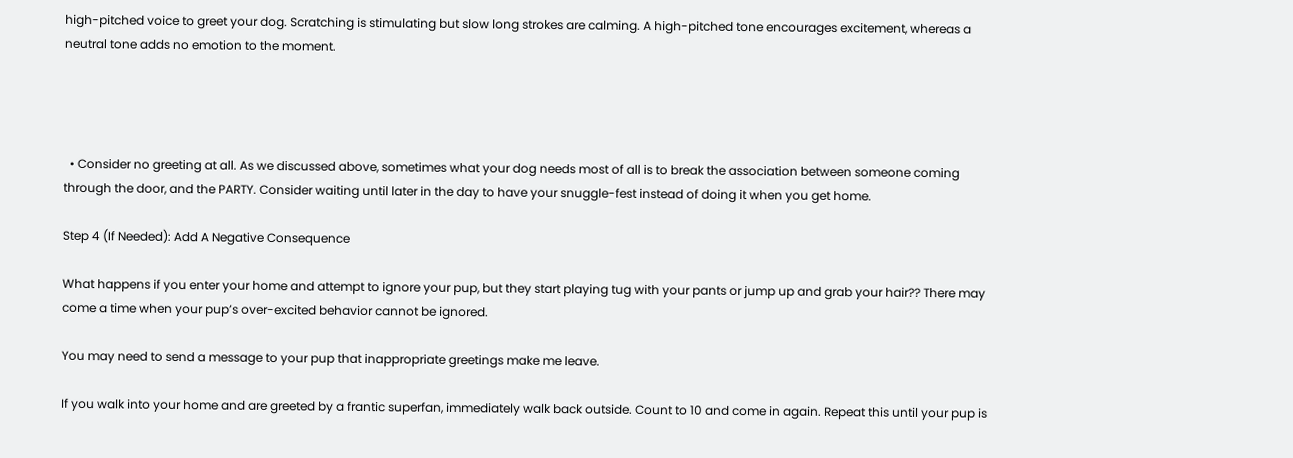high-pitched voice to greet your dog. Scratching is stimulating but slow long strokes are calming. A high-pitched tone encourages excitement, whereas a neutral tone adds no emotion to the moment.




  • Consider no greeting at all. As we discussed above, sometimes what your dog needs most of all is to break the association between someone coming through the door, and the PARTY. Consider waiting until later in the day to have your snuggle-fest instead of doing it when you get home.

Step 4 (If Needed): Add A Negative Consequence

What happens if you enter your home and attempt to ignore your pup, but they start playing tug with your pants or jump up and grab your hair?? There may come a time when your pup’s over-excited behavior cannot be ignored.

You may need to send a message to your pup that inappropriate greetings make me leave.

If you walk into your home and are greeted by a frantic superfan, immediately walk back outside. Count to 10 and come in again. Repeat this until your pup is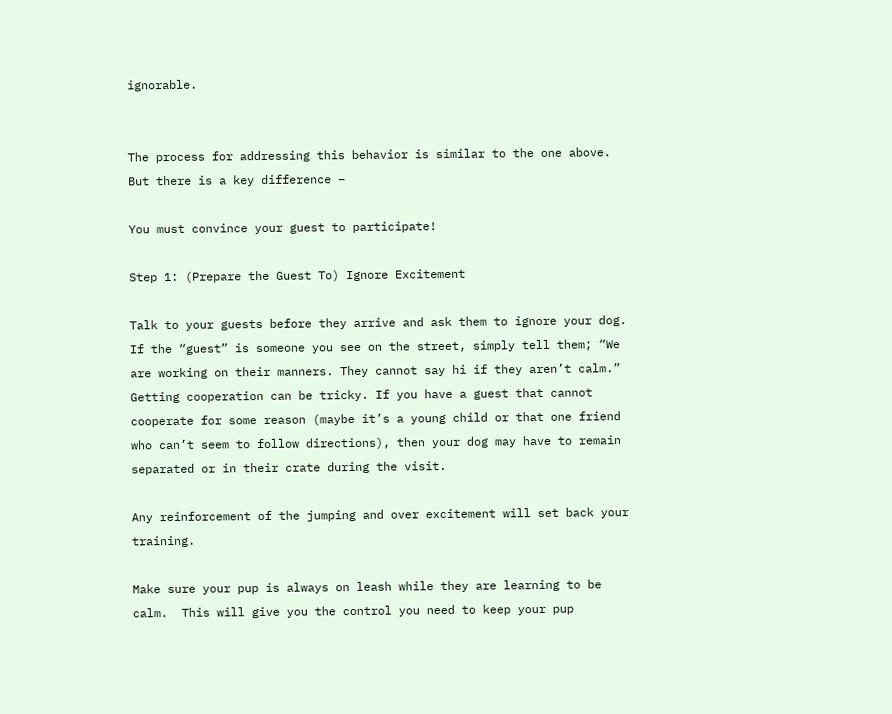ignorable.


The process for addressing this behavior is similar to the one above. But there is a key difference –

You must convince your guest to participate!

Step 1: (Prepare the Guest To) Ignore Excitement

Talk to your guests before they arrive and ask them to ignore your dog. If the “guest” is someone you see on the street, simply tell them; “We are working on their manners. They cannot say hi if they aren’t calm.” Getting cooperation can be tricky. If you have a guest that cannot cooperate for some reason (maybe it’s a young child or that one friend who can’t seem to follow directions), then your dog may have to remain separated or in their crate during the visit.

Any reinforcement of the jumping and over excitement will set back your training.

Make sure your pup is always on leash while they are learning to be calm.  This will give you the control you need to keep your pup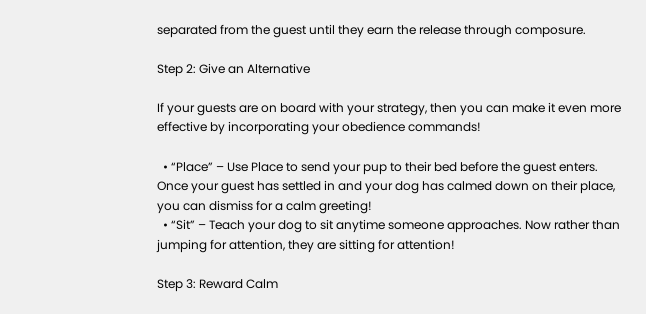separated from the guest until they earn the release through composure.

Step 2: Give an Alternative

If your guests are on board with your strategy, then you can make it even more effective by incorporating your obedience commands!

  • “Place” – Use Place to send your pup to their bed before the guest enters. Once your guest has settled in and your dog has calmed down on their place, you can dismiss for a calm greeting!
  • “Sit” – Teach your dog to sit anytime someone approaches. Now rather than jumping for attention, they are sitting for attention!

Step 3: Reward Calm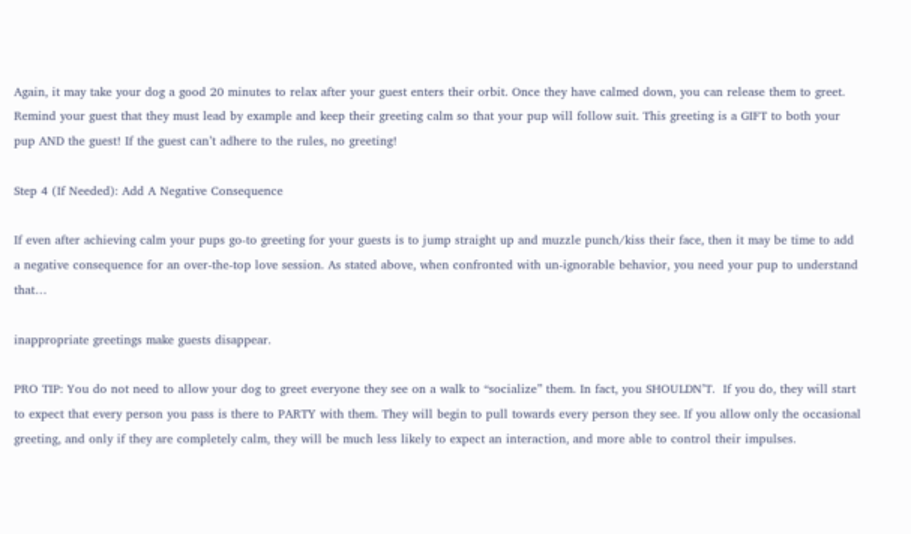Again, it may take your dog a good 20 minutes to relax after your guest enters their orbit. Once they have calmed down, you can release them to greet. Remind your guest that they must lead by example and keep their greeting calm so that your pup will follow suit. This greeting is a GIFT to both your pup AND the guest! If the guest can’t adhere to the rules, no greeting!

Step 4 (If Needed): Add A Negative Consequence

If even after achieving calm your pups go-to greeting for your guests is to jump straight up and muzzle punch/kiss their face, then it may be time to add a negative consequence for an over-the-top love session. As stated above, when confronted with un-ignorable behavior, you need your pup to understand that…

inappropriate greetings make guests disappear.

PRO TIP: You do not need to allow your dog to greet everyone they see on a walk to “socialize” them. In fact, you SHOULDN’T.  If you do, they will start to expect that every person you pass is there to PARTY with them. They will begin to pull towards every person they see. If you allow only the occasional greeting, and only if they are completely calm, they will be much less likely to expect an interaction, and more able to control their impulses.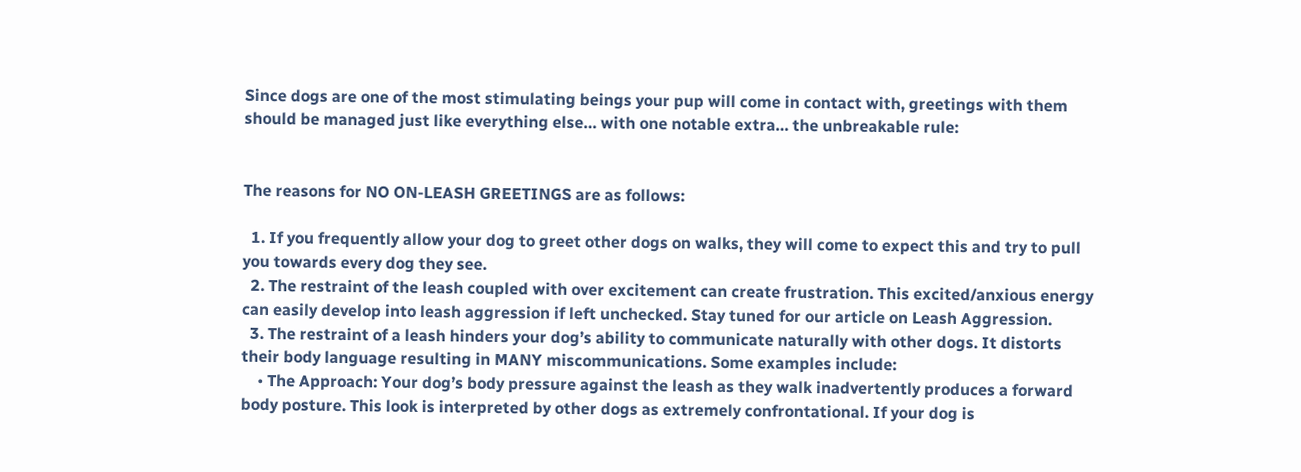Since dogs are one of the most stimulating beings your pup will come in contact with, greetings with them should be managed just like everything else… with one notable extra… the unbreakable rule:


The reasons for NO ON-LEASH GREETINGS are as follows:

  1. If you frequently allow your dog to greet other dogs on walks, they will come to expect this and try to pull you towards every dog they see.
  2. The restraint of the leash coupled with over excitement can create frustration. This excited/anxious energy can easily develop into leash aggression if left unchecked. Stay tuned for our article on Leash Aggression.
  3. The restraint of a leash hinders your dog’s ability to communicate naturally with other dogs. It distorts their body language resulting in MANY miscommunications. Some examples include:
    • The Approach: Your dog’s body pressure against the leash as they walk inadvertently produces a forward body posture. This look is interpreted by other dogs as extremely confrontational. If your dog is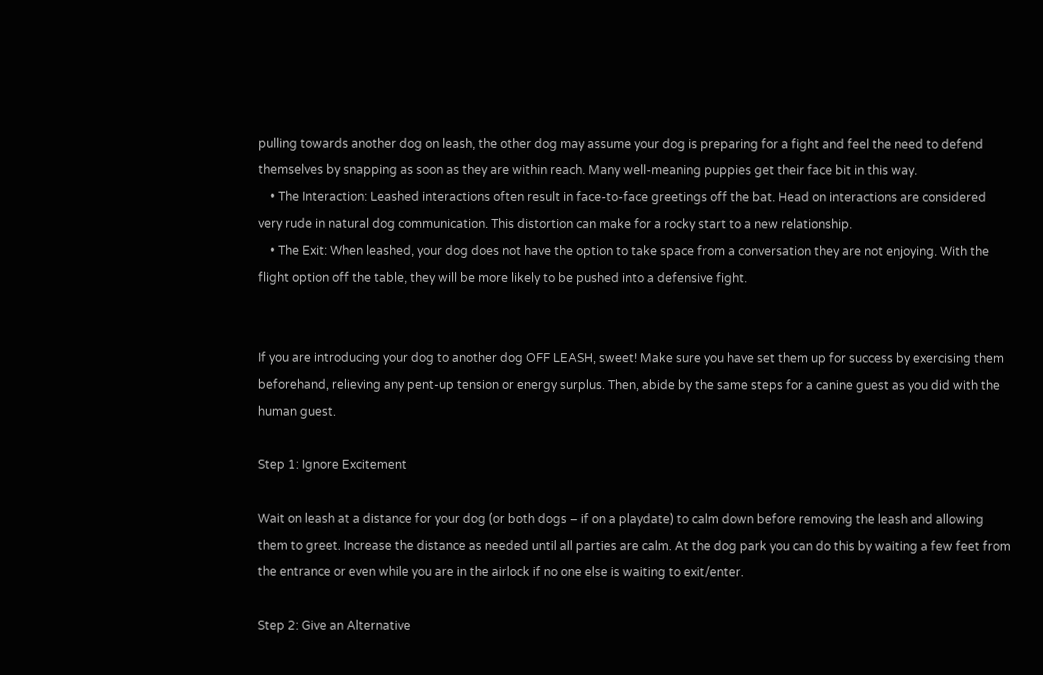pulling towards another dog on leash, the other dog may assume your dog is preparing for a fight and feel the need to defend themselves by snapping as soon as they are within reach. Many well-meaning puppies get their face bit in this way.
    • The Interaction: Leashed interactions often result in face-to-face greetings off the bat. Head on interactions are considered very rude in natural dog communication. This distortion can make for a rocky start to a new relationship.
    • The Exit: When leashed, your dog does not have the option to take space from a conversation they are not enjoying. With the flight option off the table, they will be more likely to be pushed into a defensive fight.


If you are introducing your dog to another dog OFF LEASH, sweet! Make sure you have set them up for success by exercising them beforehand, relieving any pent-up tension or energy surplus. Then, abide by the same steps for a canine guest as you did with the human guest.

Step 1: Ignore Excitement

Wait on leash at a distance for your dog (or both dogs – if on a playdate) to calm down before removing the leash and allowing them to greet. Increase the distance as needed until all parties are calm. At the dog park you can do this by waiting a few feet from the entrance or even while you are in the airlock if no one else is waiting to exit/enter.

Step 2: Give an Alternative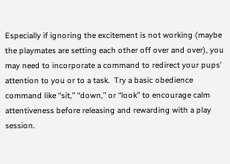Especially if ignoring the excitement is not working (maybe the playmates are setting each other off over and over), you may need to incorporate a command to redirect your pups’ attention to you or to a task.  Try a basic obedience command like “sit,” “down,” or “look” to encourage calm attentiveness before releasing and rewarding with a play session.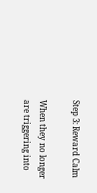Step 3: Reward Calm

When they no longer are triggering into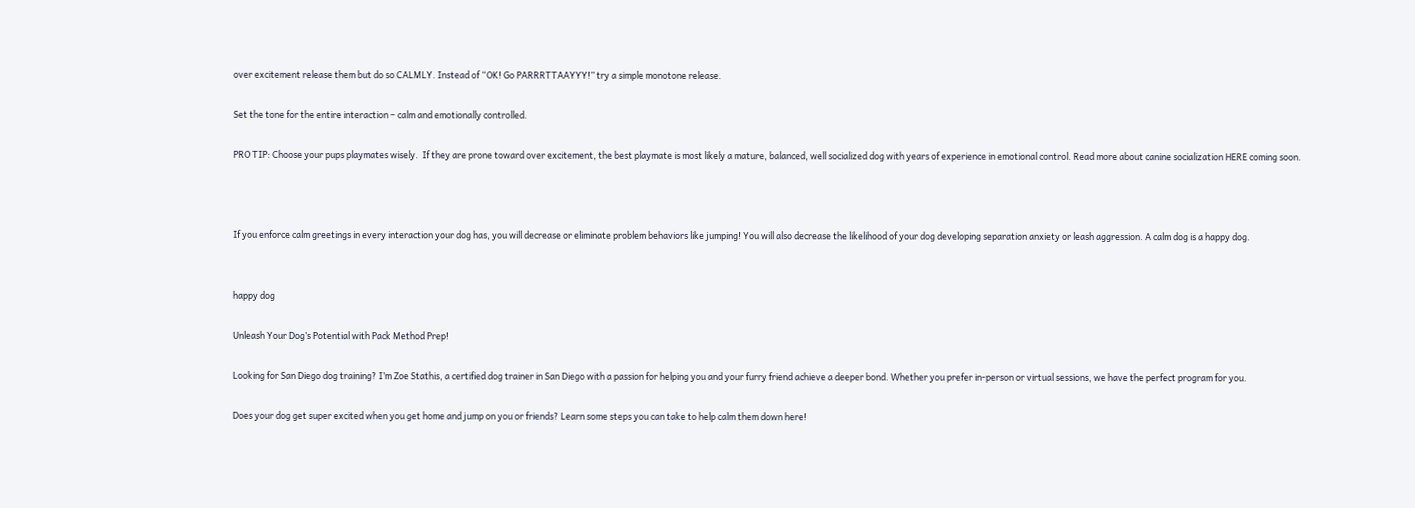over excitement release them but do so CALMLY. Instead of “OK! Go PARRRTTAAYYY!” try a simple monotone release.

Set the tone for the entire interaction – calm and emotionally controlled.

PRO TIP: Choose your pups playmates wisely.  If they are prone toward over excitement, the best playmate is most likely a mature, balanced, well socialized dog with years of experience in emotional control. Read more about canine socialization HERE coming soon.



If you enforce calm greetings in every interaction your dog has, you will decrease or eliminate problem behaviors like jumping! You will also decrease the likelihood of your dog developing separation anxiety or leash aggression. A calm dog is a happy dog.


happy dog

Unleash Your Dog’s Potential with Pack Method Prep!

Looking for San Diego dog training? I’m Zoe Stathis, a certified dog trainer in San Diego with a passion for helping you and your furry friend achieve a deeper bond. Whether you prefer in-person or virtual sessions, we have the perfect program for you.

Does your dog get super excited when you get home and jump on you or friends? Learn some steps you can take to help calm them down here!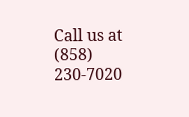Call us at (858) 230-7020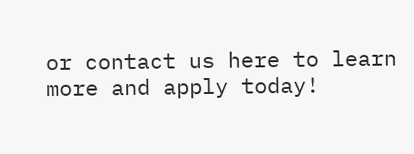or contact us here to learn more and apply today!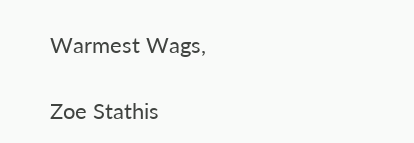Warmest Wags,

Zoe Stathis